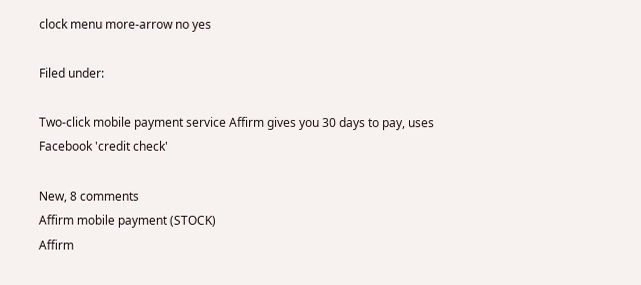clock menu more-arrow no yes

Filed under:

Two-click mobile payment service Affirm gives you 30 days to pay, uses Facebook 'credit check'

New, 8 comments
Affirm mobile payment (STOCK)
Affirm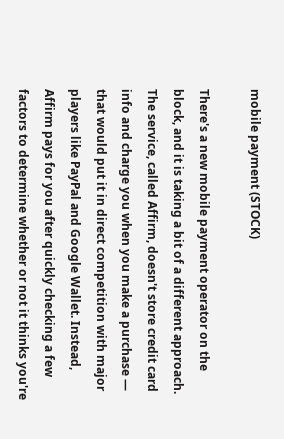mobile payment (STOCK)

There's a new mobile payment operator on the block, and it is taking a bit of a different approach. The service, called Affirm, doesn't store credit card info and charge you when you make a purchase — that would put it in direct competition with major players like PayPal and Google Wallet. Instead, Affirm pays for you after quickly checking a few factors to determine whether or not it thinks you're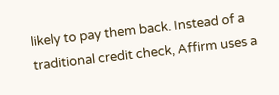likely to pay them back. Instead of a traditional credit check, Affirm uses a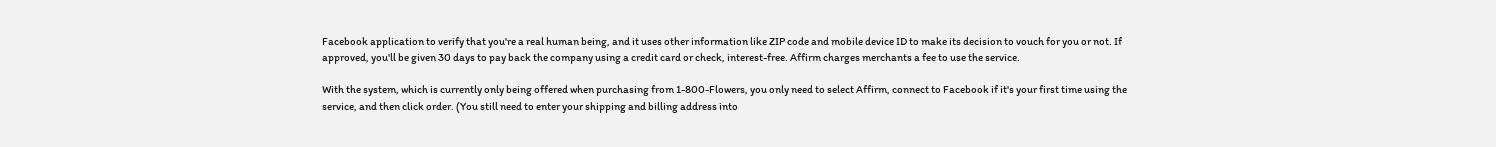Facebook application to verify that you're a real human being, and it uses other information like ZIP code and mobile device ID to make its decision to vouch for you or not. If approved, you'll be given 30 days to pay back the company using a credit card or check, interest-free. Affirm charges merchants a fee to use the service.

With the system, which is currently only being offered when purchasing from 1-800-Flowers, you only need to select Affirm, connect to Facebook if it's your first time using the service, and then click order. (You still need to enter your shipping and billing address into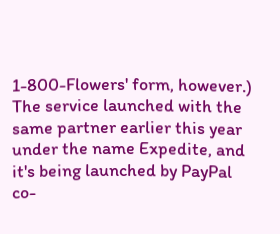1-800-Flowers' form, however.) The service launched with the same partner earlier this year under the name Expedite, and it's being launched by PayPal co-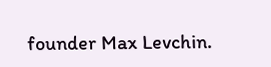founder Max Levchin.